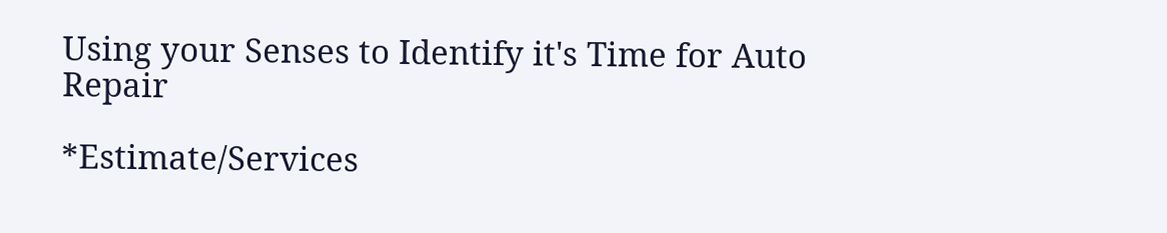Using your Senses to Identify it's Time for Auto Repair

*Estimate/Services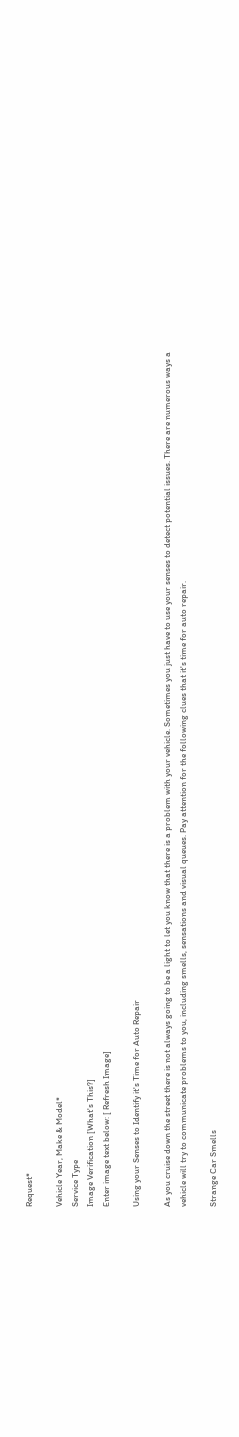Request*

Vehicle Year, Make & Model*
Service Type
Image Verification [What's This?]
Enter image text below: [ Refresh Image]

Using your Senses to Identify it's Time for Auto Repair

As you cruise down the street there is not always going to be a light to let you know that there is a problem with your vehicle. Sometimes you just have to use your senses to detect potential issues. There are numerous ways a vehicle will try to communicate problems to you, including smells, sensations and visual queues. Pay attention for the following clues that it's time for auto repair.

Strange Car Smells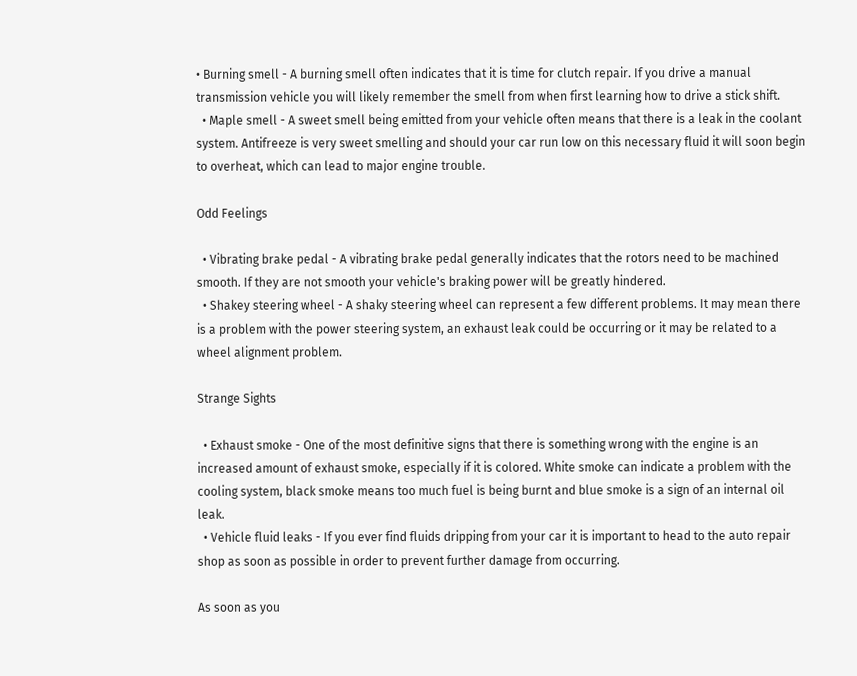• Burning smell - A burning smell often indicates that it is time for clutch repair. If you drive a manual transmission vehicle you will likely remember the smell from when first learning how to drive a stick shift.
  • Maple smell - A sweet smell being emitted from your vehicle often means that there is a leak in the coolant system. Antifreeze is very sweet smelling and should your car run low on this necessary fluid it will soon begin to overheat, which can lead to major engine trouble.

Odd Feelings

  • Vibrating brake pedal - A vibrating brake pedal generally indicates that the rotors need to be machined smooth. If they are not smooth your vehicle's braking power will be greatly hindered.
  • Shakey steering wheel - A shaky steering wheel can represent a few different problems. It may mean there is a problem with the power steering system, an exhaust leak could be occurring or it may be related to a wheel alignment problem.

Strange Sights

  • Exhaust smoke - One of the most definitive signs that there is something wrong with the engine is an increased amount of exhaust smoke, especially if it is colored. White smoke can indicate a problem with the cooling system, black smoke means too much fuel is being burnt and blue smoke is a sign of an internal oil leak.
  • Vehicle fluid leaks - If you ever find fluids dripping from your car it is important to head to the auto repair shop as soon as possible in order to prevent further damage from occurring.

As soon as you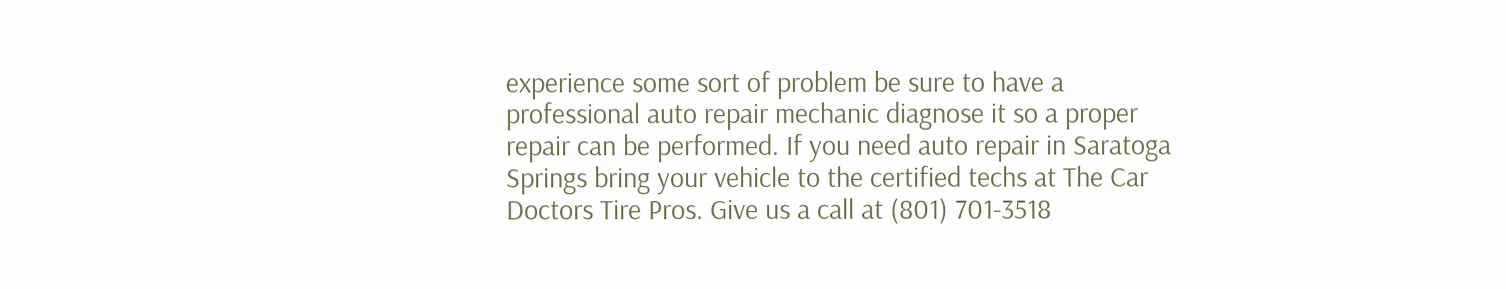experience some sort of problem be sure to have a professional auto repair mechanic diagnose it so a proper repair can be performed. If you need auto repair in Saratoga Springs bring your vehicle to the certified techs at The Car Doctors Tire Pros. Give us a call at (801) 701-3518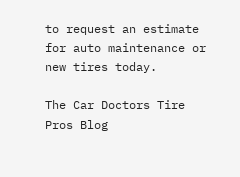to request an estimate for auto maintenance or new tires today.

The Car Doctors Tire Pros Blog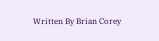Written By Brian Corey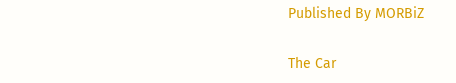Published By MORBiZ

The Car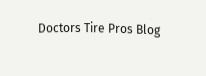Doctors Tire Pros Blog